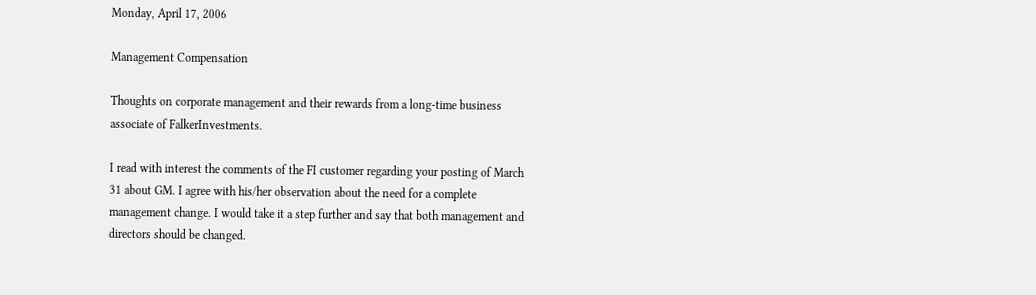Monday, April 17, 2006

Management Compensation

Thoughts on corporate management and their rewards from a long-time business associate of FalkerInvestments.

I read with interest the comments of the FI customer regarding your posting of March 31 about GM. I agree with his/her observation about the need for a complete management change. I would take it a step further and say that both management and directors should be changed.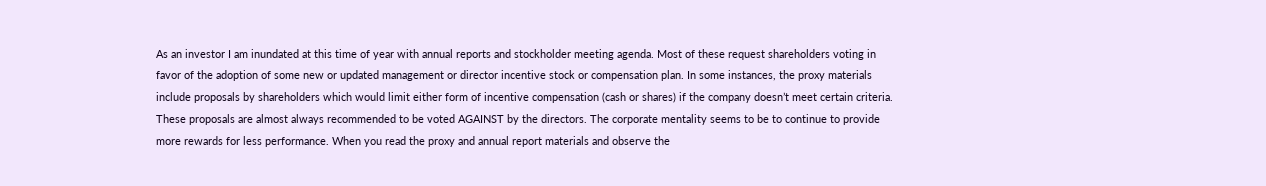As an investor I am inundated at this time of year with annual reports and stockholder meeting agenda. Most of these request shareholders voting in favor of the adoption of some new or updated management or director incentive stock or compensation plan. In some instances, the proxy materials include proposals by shareholders which would limit either form of incentive compensation (cash or shares) if the company doesn’t meet certain criteria. These proposals are almost always recommended to be voted AGAINST by the directors. The corporate mentality seems to be to continue to provide more rewards for less performance. When you read the proxy and annual report materials and observe the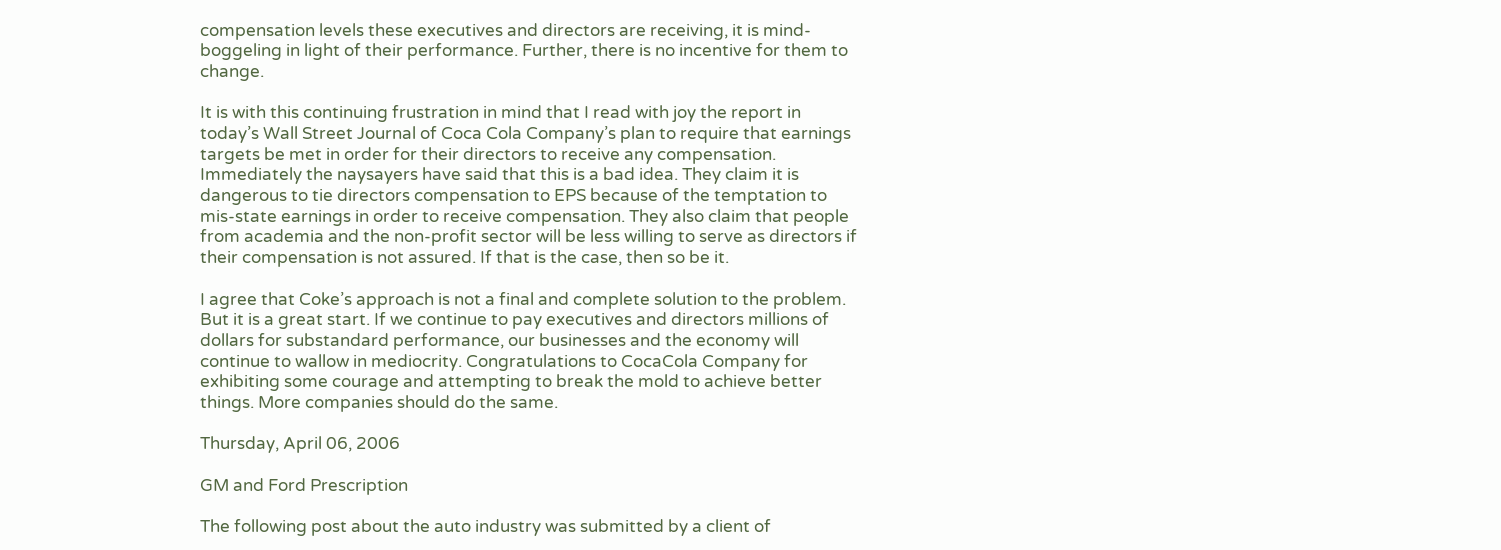compensation levels these executives and directors are receiving, it is mind-boggeling in light of their performance. Further, there is no incentive for them to change.

It is with this continuing frustration in mind that I read with joy the report in today’s Wall Street Journal of Coca Cola Company’s plan to require that earnings targets be met in order for their directors to receive any compensation. Immediately the naysayers have said that this is a bad idea. They claim it is dangerous to tie directors compensation to EPS because of the temptation to mis-state earnings in order to receive compensation. They also claim that people from academia and the non-profit sector will be less willing to serve as directors if their compensation is not assured. If that is the case, then so be it.

I agree that Coke’s approach is not a final and complete solution to the problem. But it is a great start. If we continue to pay executives and directors millions of dollars for substandard performance, our businesses and the economy will continue to wallow in mediocrity. Congratulations to CocaCola Company for exhibiting some courage and attempting to break the mold to achieve better things. More companies should do the same.

Thursday, April 06, 2006

GM and Ford Prescription

The following post about the auto industry was submitted by a client of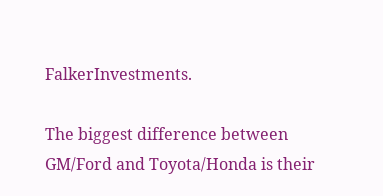FalkerInvestments.

The biggest difference between GM/Ford and Toyota/Honda is their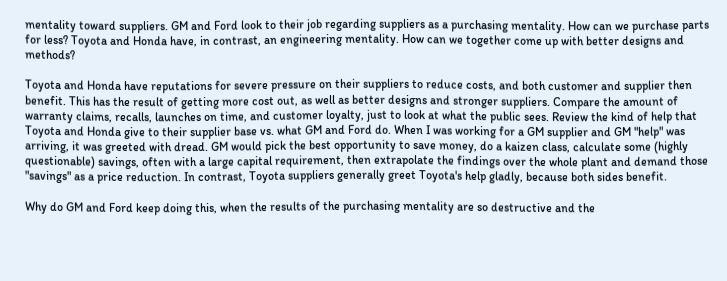mentality toward suppliers. GM and Ford look to their job regarding suppliers as a purchasing mentality. How can we purchase parts for less? Toyota and Honda have, in contrast, an engineering mentality. How can we together come up with better designs and methods?

Toyota and Honda have reputations for severe pressure on their suppliers to reduce costs, and both customer and supplier then benefit. This has the result of getting more cost out, as well as better designs and stronger suppliers. Compare the amount of warranty claims, recalls, launches on time, and customer loyalty, just to look at what the public sees. Review the kind of help that Toyota and Honda give to their supplier base vs. what GM and Ford do. When I was working for a GM supplier and GM "help" was arriving, it was greeted with dread. GM would pick the best opportunity to save money, do a kaizen class, calculate some (highly questionable) savings, often with a large capital requirement, then extrapolate the findings over the whole plant and demand those "savings" as a price reduction. In contrast, Toyota suppliers generally greet Toyota's help gladly, because both sides benefit.

Why do GM and Ford keep doing this, when the results of the purchasing mentality are so destructive and the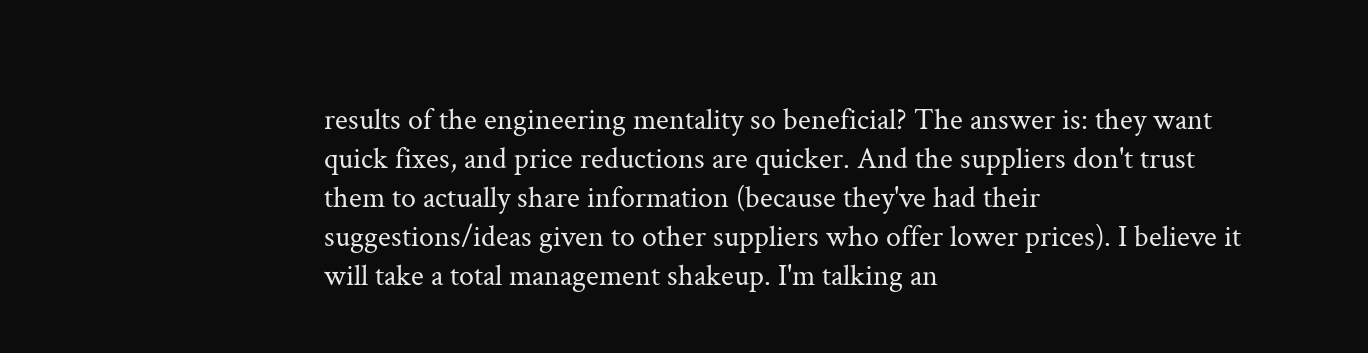results of the engineering mentality so beneficial? The answer is: they want quick fixes, and price reductions are quicker. And the suppliers don't trust them to actually share information (because they've had their suggestions/ideas given to other suppliers who offer lower prices). I believe it will take a total management shakeup. I'm talking an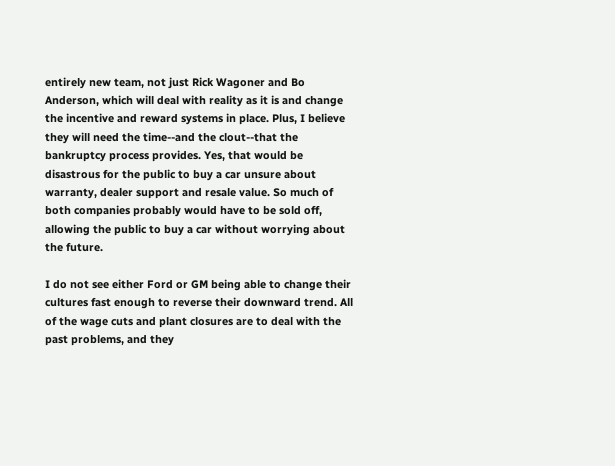entirely new team, not just Rick Wagoner and Bo Anderson, which will deal with reality as it is and change the incentive and reward systems in place. Plus, I believe they will need the time--and the clout--that the bankruptcy process provides. Yes, that would be disastrous for the public to buy a car unsure about warranty, dealer support and resale value. So much of both companies probably would have to be sold off, allowing the public to buy a car without worrying about the future.

I do not see either Ford or GM being able to change their cultures fast enough to reverse their downward trend. All of the wage cuts and plant closures are to deal with the past problems, and they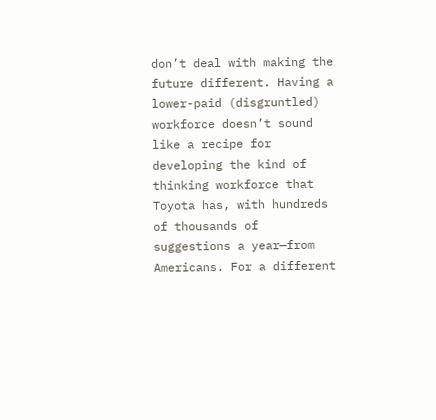don’t deal with making the future different. Having a lower-paid (disgruntled) workforce doesn’t sound like a recipe for developing the kind of thinking workforce that Toyota has, with hundreds of thousands of suggestions a year—from Americans. For a different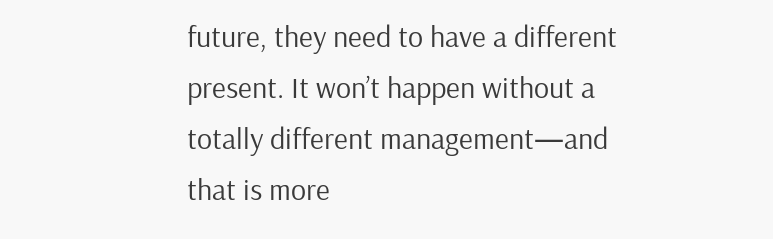future, they need to have a different present. It won’t happen without a totally different management—and that is more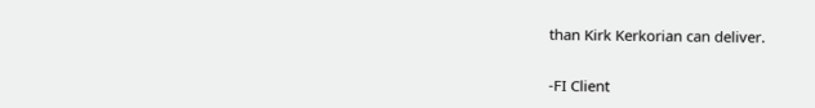than Kirk Kerkorian can deliver.

-FI Client